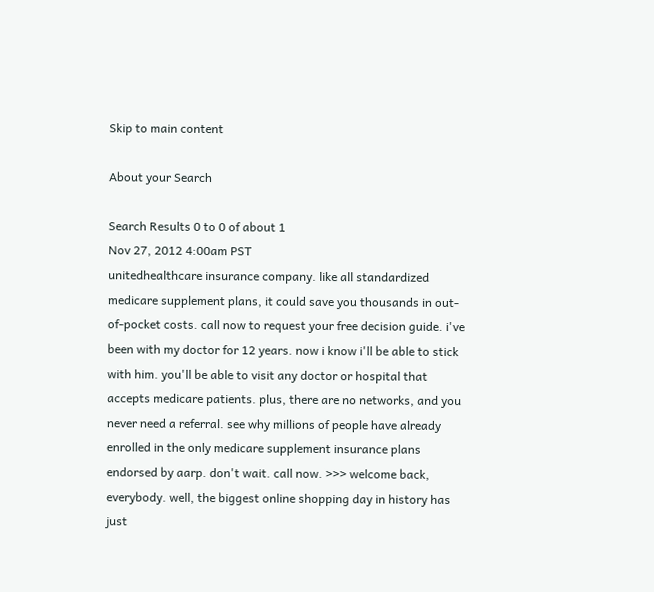Skip to main content

About your Search

Search Results 0 to 0 of about 1
Nov 27, 2012 4:00am PST
unitedhealthcare insurance company. like all standardized medicare supplement plans, it could save you thousands in out-of-pocket costs. call now to request your free decision guide. i've been with my doctor for 12 years. now i know i'll be able to stick with him. you'll be able to visit any doctor or hospital that accepts medicare patients. plus, there are no networks, and you never need a referral. see why millions of people have already enrolled in the only medicare supplement insurance plans endorsed by aarp. don't wait. call now. >>> welcome back, everybody. well, the biggest online shopping day in history has just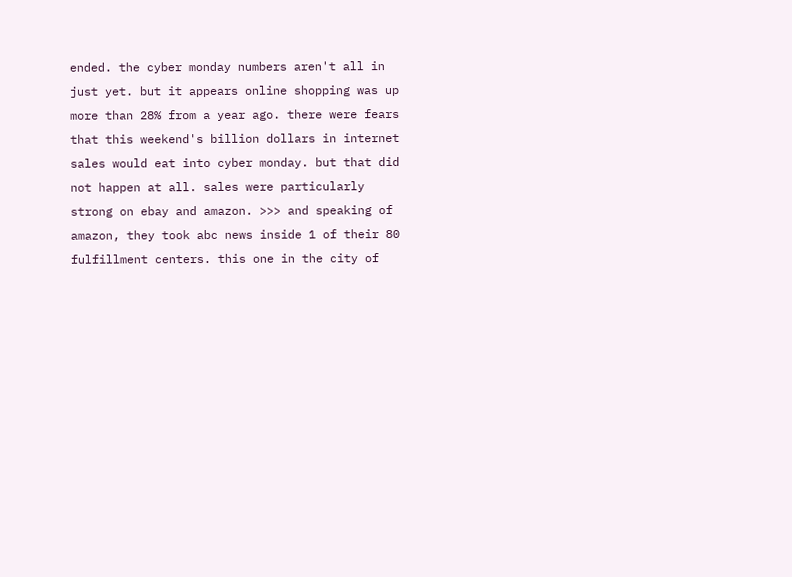ended. the cyber monday numbers aren't all in just yet. but it appears online shopping was up more than 28% from a year ago. there were fears that this weekend's billion dollars in internet sales would eat into cyber monday. but that did not happen at all. sales were particularly strong on ebay and amazon. >>> and speaking of amazon, they took abc news inside 1 of their 80 fulfillment centers. this one in the city of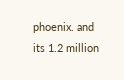phoenix. and its 1.2 million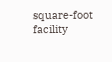square-foot facility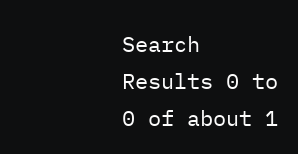Search Results 0 to 0 of about 1